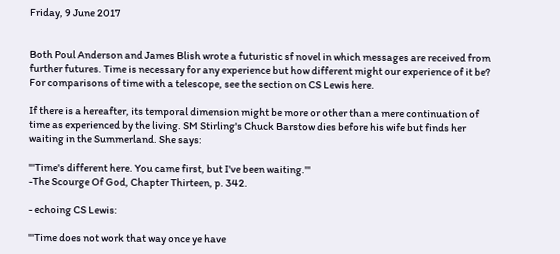Friday, 9 June 2017


Both Poul Anderson and James Blish wrote a futuristic sf novel in which messages are received from further futures. Time is necessary for any experience but how different might our experience of it be? For comparisons of time with a telescope, see the section on CS Lewis here.

If there is a hereafter, its temporal dimension might be more or other than a mere continuation of time as experienced by the living. SM Stirling's Chuck Barstow dies before his wife but finds her waiting in the Summerland. She says:

"'Time's different here. You came first, but I've been waiting.'"
-The Scourge Of God, Chapter Thirteen, p. 342.

- echoing CS Lewis:

"'Time does not work that way once ye have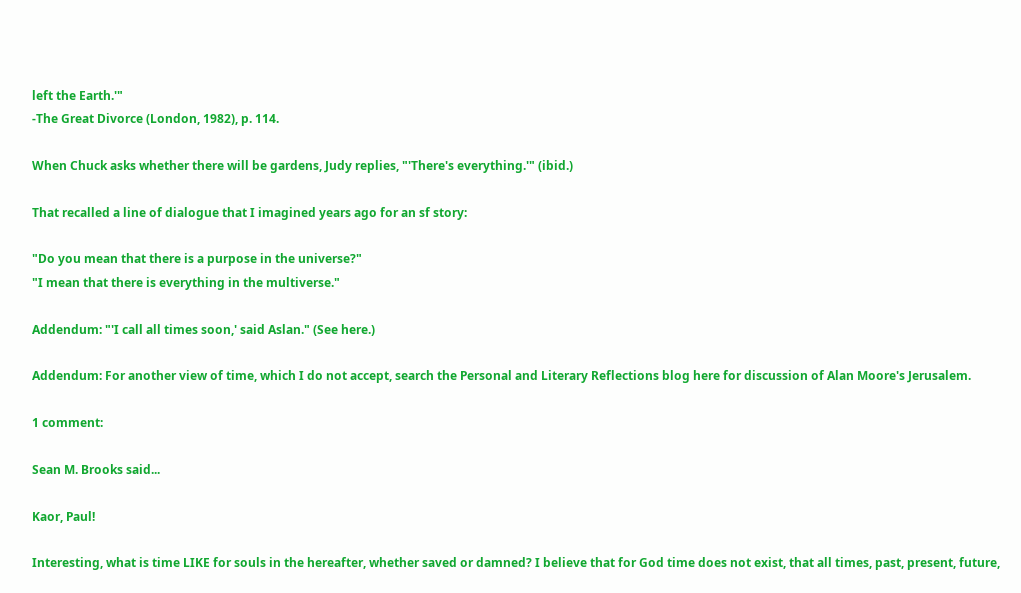left the Earth.'"
-The Great Divorce (London, 1982), p. 114.

When Chuck asks whether there will be gardens, Judy replies, "'There's everything.'" (ibid.)

That recalled a line of dialogue that I imagined years ago for an sf story:

"Do you mean that there is a purpose in the universe?"
"I mean that there is everything in the multiverse."

Addendum: "'I call all times soon,' said Aslan." (See here.)

Addendum: For another view of time, which I do not accept, search the Personal and Literary Reflections blog here for discussion of Alan Moore's Jerusalem.

1 comment:

Sean M. Brooks said...

Kaor, Paul!

Interesting, what is time LIKE for souls in the hereafter, whether saved or damned? I believe that for God time does not exist, that all times, past, present, future,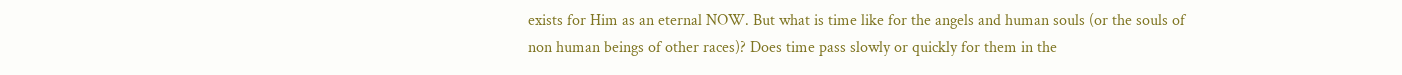exists for Him as an eternal NOW. But what is time like for the angels and human souls (or the souls of non human beings of other races)? Does time pass slowly or quickly for them in the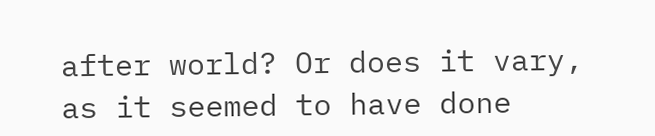after world? Or does it vary, as it seemed to have done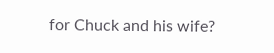for Chuck and his wife?